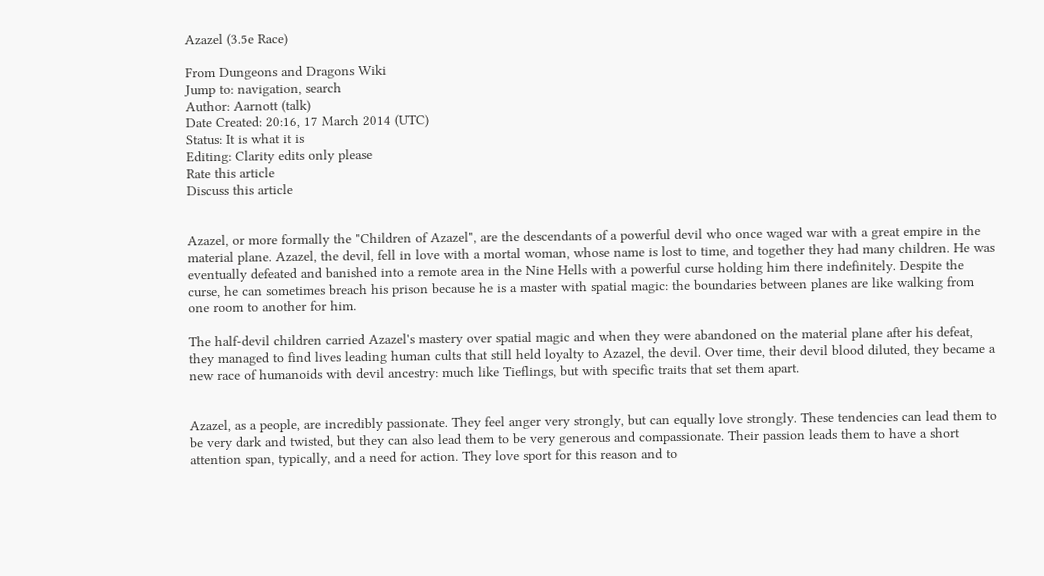Azazel (3.5e Race)

From Dungeons and Dragons Wiki
Jump to: navigation, search
Author: Aarnott (talk)
Date Created: 20:16, 17 March 2014 (UTC)
Status: It is what it is
Editing: Clarity edits only please
Rate this article
Discuss this article


Azazel, or more formally the "Children of Azazel", are the descendants of a powerful devil who once waged war with a great empire in the material plane. Azazel, the devil, fell in love with a mortal woman, whose name is lost to time, and together they had many children. He was eventually defeated and banished into a remote area in the Nine Hells with a powerful curse holding him there indefinitely. Despite the curse, he can sometimes breach his prison because he is a master with spatial magic: the boundaries between planes are like walking from one room to another for him.

The half-devil children carried Azazel's mastery over spatial magic and when they were abandoned on the material plane after his defeat, they managed to find lives leading human cults that still held loyalty to Azazel, the devil. Over time, their devil blood diluted, they became a new race of humanoids with devil ancestry: much like Tieflings, but with specific traits that set them apart.


Azazel, as a people, are incredibly passionate. They feel anger very strongly, but can equally love strongly. These tendencies can lead them to be very dark and twisted, but they can also lead them to be very generous and compassionate. Their passion leads them to have a short attention span, typically, and a need for action. They love sport for this reason and to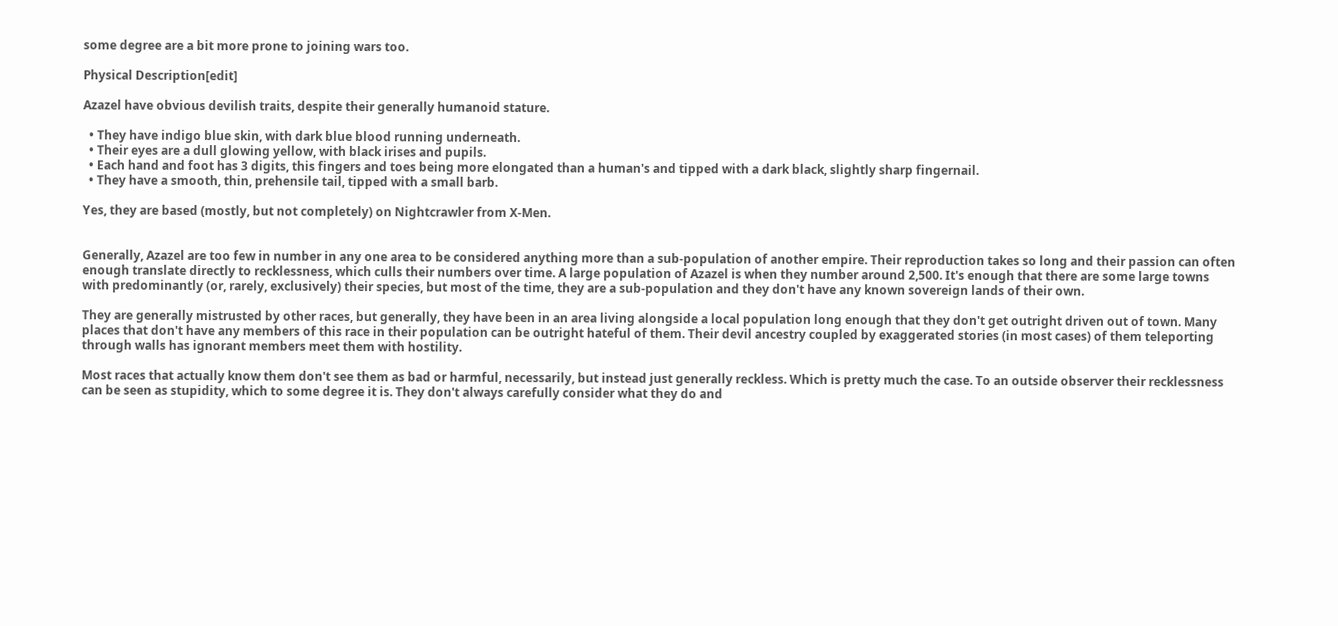some degree are a bit more prone to joining wars too.

Physical Description[edit]

Azazel have obvious devilish traits, despite their generally humanoid stature.

  • They have indigo blue skin, with dark blue blood running underneath.
  • Their eyes are a dull glowing yellow, with black irises and pupils.
  • Each hand and foot has 3 digits, this fingers and toes being more elongated than a human's and tipped with a dark black, slightly sharp fingernail.
  • They have a smooth, thin, prehensile tail, tipped with a small barb.

Yes, they are based (mostly, but not completely) on Nightcrawler from X-Men.


Generally, Azazel are too few in number in any one area to be considered anything more than a sub-population of another empire. Their reproduction takes so long and their passion can often enough translate directly to recklessness, which culls their numbers over time. A large population of Azazel is when they number around 2,500. It's enough that there are some large towns with predominantly (or, rarely, exclusively) their species, but most of the time, they are a sub-population and they don't have any known sovereign lands of their own.

They are generally mistrusted by other races, but generally, they have been in an area living alongside a local population long enough that they don't get outright driven out of town. Many places that don't have any members of this race in their population can be outright hateful of them. Their devil ancestry coupled by exaggerated stories (in most cases) of them teleporting through walls has ignorant members meet them with hostility.

Most races that actually know them don't see them as bad or harmful, necessarily, but instead just generally reckless. Which is pretty much the case. To an outside observer their recklessness can be seen as stupidity, which to some degree it is. They don't always carefully consider what they do and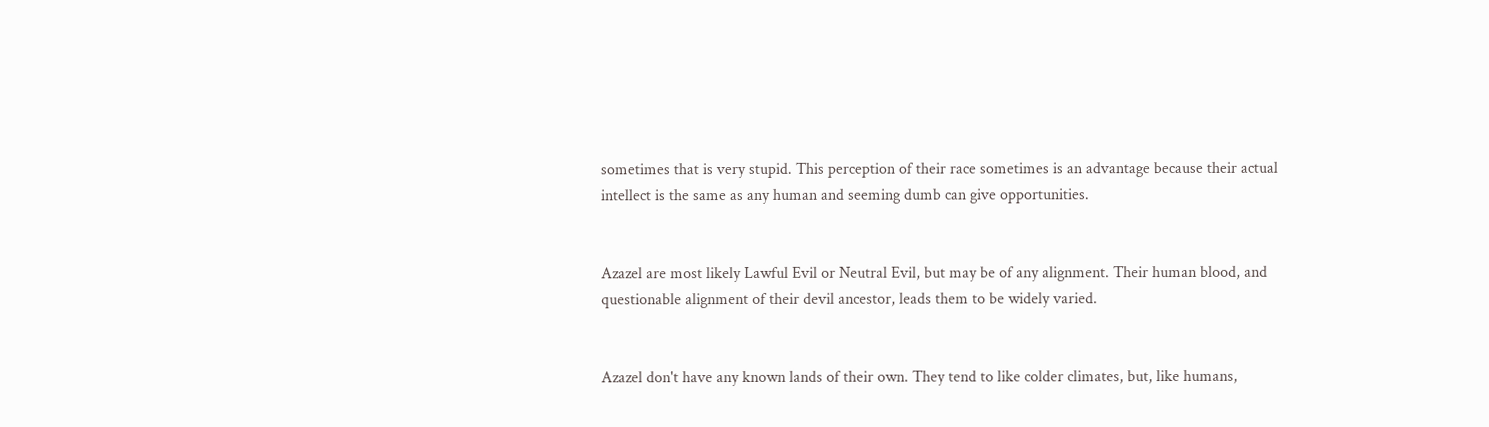sometimes that is very stupid. This perception of their race sometimes is an advantage because their actual intellect is the same as any human and seeming dumb can give opportunities.


Azazel are most likely Lawful Evil or Neutral Evil, but may be of any alignment. Their human blood, and questionable alignment of their devil ancestor, leads them to be widely varied.


Azazel don't have any known lands of their own. They tend to like colder climates, but, like humans,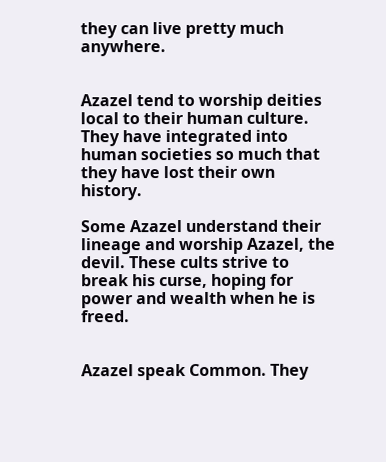they can live pretty much anywhere.


Azazel tend to worship deities local to their human culture. They have integrated into human societies so much that they have lost their own history.

Some Azazel understand their lineage and worship Azazel, the devil. These cults strive to break his curse, hoping for power and wealth when he is freed.


Azazel speak Common. They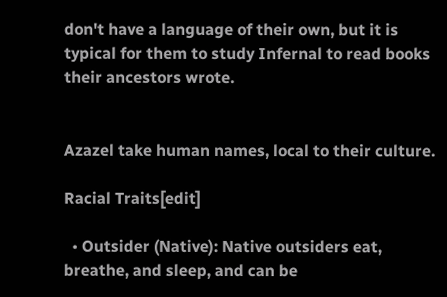don't have a language of their own, but it is typical for them to study Infernal to read books their ancestors wrote.


Azazel take human names, local to their culture.

Racial Traits[edit]

  • Outsider (Native): Native outsiders eat, breathe, and sleep, and can be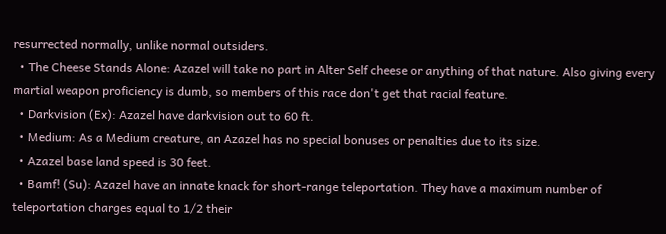resurrected normally, unlike normal outsiders.
  • The Cheese Stands Alone: Azazel will take no part in Alter Self cheese or anything of that nature. Also giving every martial weapon proficiency is dumb, so members of this race don't get that racial feature.
  • Darkvision (Ex): Azazel have darkvision out to 60 ft.
  • Medium: As a Medium creature, an Azazel has no special bonuses or penalties due to its size.
  • Azazel base land speed is 30 feet.
  • Bamf! (Su): Azazel have an innate knack for short-range teleportation. They have a maximum number of teleportation charges equal to 1/2 their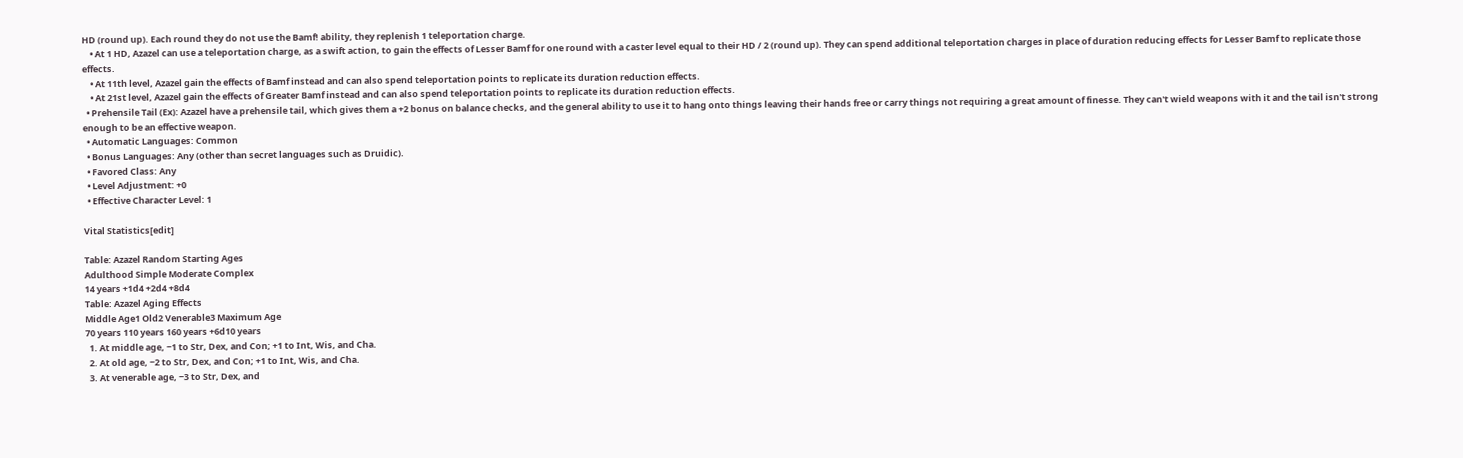HD (round up). Each round they do not use the Bamf! ability, they replenish 1 teleportation charge.
    • At 1 HD, Azazel can use a teleportation charge, as a swift action, to gain the effects of Lesser Bamf for one round with a caster level equal to their HD / 2 (round up). They can spend additional teleportation charges in place of duration reducing effects for Lesser Bamf to replicate those effects.
    • At 11th level, Azazel gain the effects of Bamf instead and can also spend teleportation points to replicate its duration reduction effects.
    • At 21st level, Azazel gain the effects of Greater Bamf instead and can also spend teleportation points to replicate its duration reduction effects.
  • Prehensile Tail (Ex): Azazel have a prehensile tail, which gives them a +2 bonus on balance checks, and the general ability to use it to hang onto things leaving their hands free or carry things not requiring a great amount of finesse. They can't wield weapons with it and the tail isn't strong enough to be an effective weapon.
  • Automatic Languages: Common
  • Bonus Languages: Any (other than secret languages such as Druidic).
  • Favored Class: Any
  • Level Adjustment: +0
  • Effective Character Level: 1

Vital Statistics[edit]

Table: Azazel Random Starting Ages
Adulthood Simple Moderate Complex
14 years +1d4 +2d4 +8d4
Table: Azazel Aging Effects
Middle Age1 Old2 Venerable3 Maximum Age
70 years 110 years 160 years +6d10 years
  1. At middle age, −1 to Str, Dex, and Con; +1 to Int, Wis, and Cha.
  2. At old age, −2 to Str, Dex, and Con; +1 to Int, Wis, and Cha.
  3. At venerable age, −3 to Str, Dex, and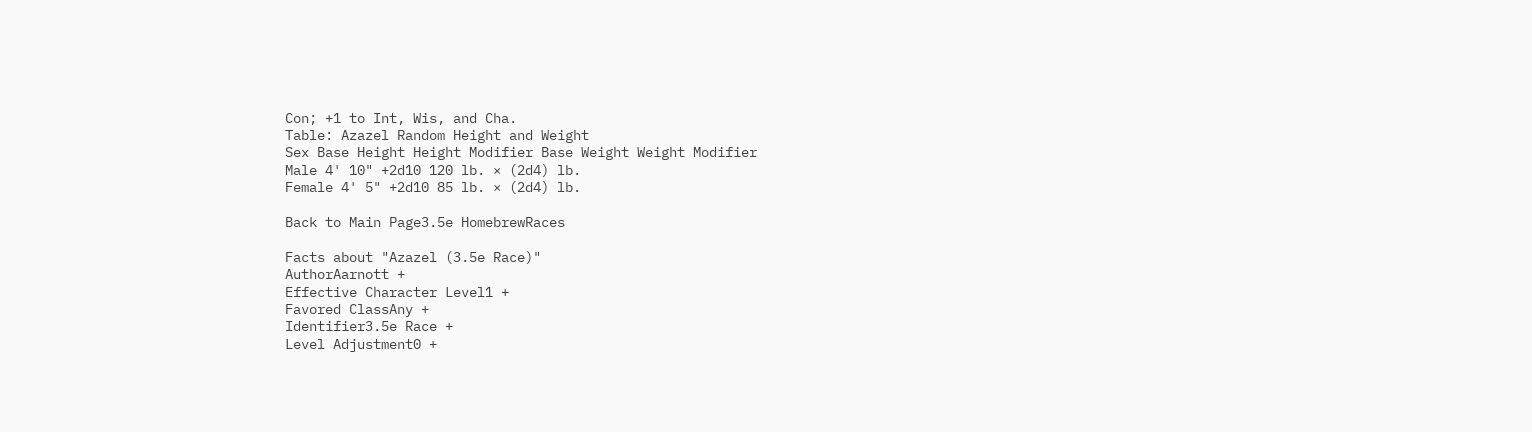Con; +1 to Int, Wis, and Cha.
Table: Azazel Random Height and Weight
Sex Base Height Height Modifier Base Weight Weight Modifier
Male 4' 10" +2d10 120 lb. × (2d4) lb.
Female 4' 5" +2d10 85 lb. × (2d4) lb.

Back to Main Page3.5e HomebrewRaces

Facts about "Azazel (3.5e Race)"
AuthorAarnott +
Effective Character Level1 +
Favored ClassAny +
Identifier3.5e Race +
Level Adjustment0 +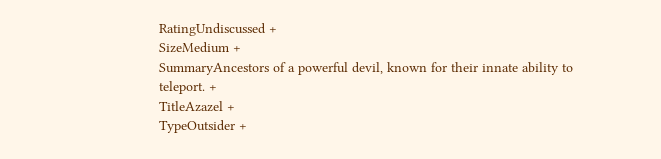RatingUndiscussed +
SizeMedium +
SummaryAncestors of a powerful devil, known for their innate ability to teleport. +
TitleAzazel +
TypeOutsider +